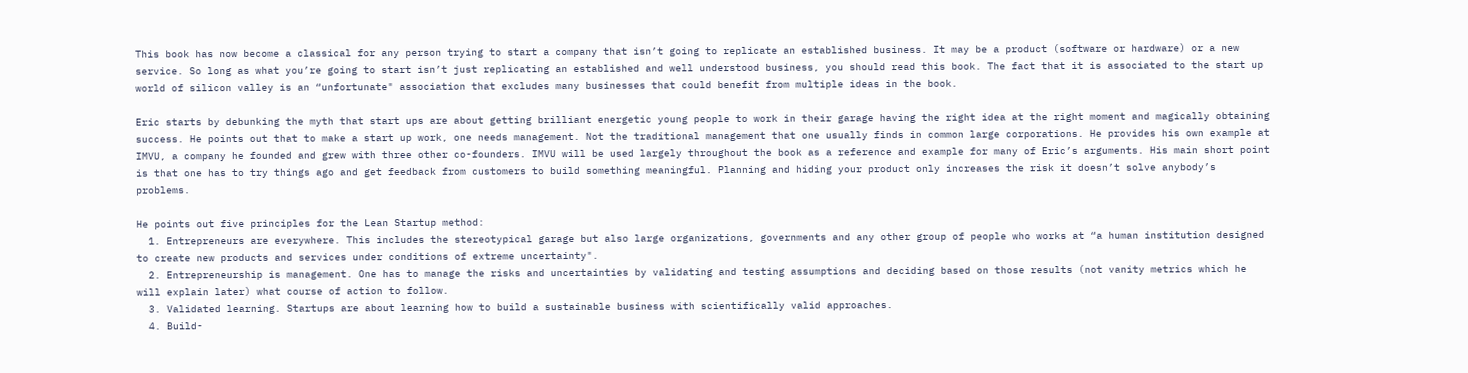This book has now become a classical for any person trying to start a company that isn’t going to replicate an established business. It may be a product (software or hardware) or a new service. So long as what you’re going to start isn’t just replicating an established and well understood business, you should read this book. The fact that it is associated to the start up world of silicon valley is an “unfortunate" association that excludes many businesses that could benefit from multiple ideas in the book.

Eric starts by debunking the myth that start ups are about getting brilliant energetic young people to work in their garage having the right idea at the right moment and magically obtaining success. He points out that to make a start up work, one needs management. Not the traditional management that one usually finds in common large corporations. He provides his own example at IMVU, a company he founded and grew with three other co-founders. IMVU will be used largely throughout the book as a reference and example for many of Eric’s arguments. His main short point is that one has to try things ago and get feedback from customers to build something meaningful. Planning and hiding your product only increases the risk it doesn’t solve anybody’s problems.

He points out five principles for the Lean Startup method:
  1. Entrepreneurs are everywhere. This includes the stereotypical garage but also large organizations, governments and any other group of people who works at “a human institution designed to create new products and services under conditions of extreme uncertainty".
  2. Entrepreneurship is management. One has to manage the risks and uncertainties by validating and testing assumptions and deciding based on those results (not vanity metrics which he will explain later) what course of action to follow.
  3. Validated learning. Startups are about learning how to build a sustainable business with scientifically valid approaches.
  4. Build-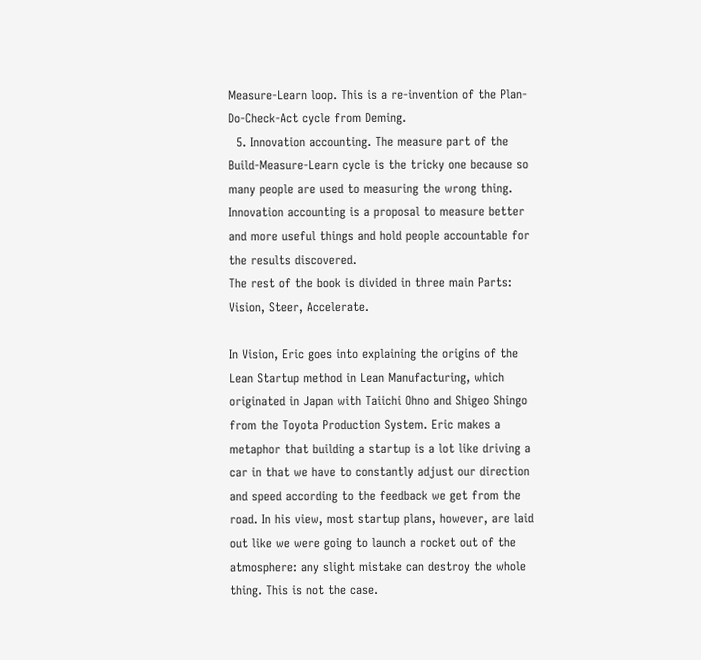Measure-Learn loop. This is a re-invention of the Plan-Do-Check-Act cycle from Deming.
  5. Innovation accounting. The measure part of the Build-Measure-Learn cycle is the tricky one because so many people are used to measuring the wrong thing. Innovation accounting is a proposal to measure better and more useful things and hold people accountable for the results discovered.
The rest of the book is divided in three main Parts: Vision, Steer, Accelerate.

In Vision, Eric goes into explaining the origins of the Lean Startup method in Lean Manufacturing, which originated in Japan with Taiichi Ohno and Shigeo Shingo from the Toyota Production System. Eric makes a metaphor that building a startup is a lot like driving a car in that we have to constantly adjust our direction and speed according to the feedback we get from the road. In his view, most startup plans, however, are laid out like we were going to launch a rocket out of the atmosphere: any slight mistake can destroy the whole thing. This is not the case.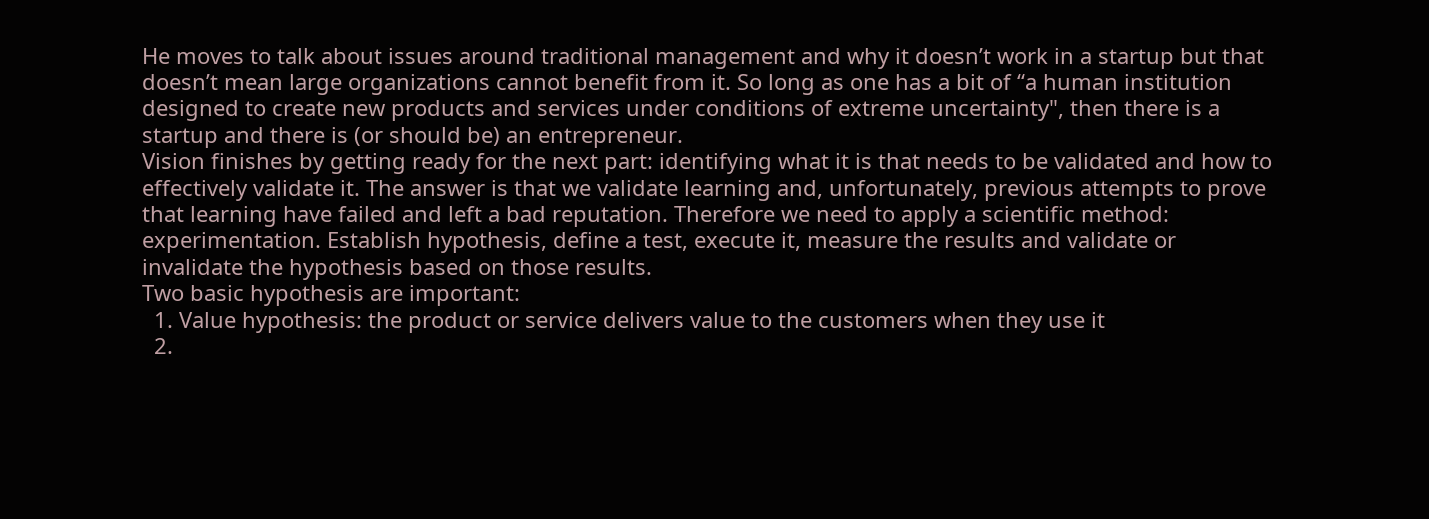He moves to talk about issues around traditional management and why it doesn’t work in a startup but that doesn’t mean large organizations cannot benefit from it. So long as one has a bit of “a human institution designed to create new products and services under conditions of extreme uncertainty", then there is a startup and there is (or should be) an entrepreneur.
Vision finishes by getting ready for the next part: identifying what it is that needs to be validated and how to effectively validate it. The answer is that we validate learning and, unfortunately, previous attempts to prove that learning have failed and left a bad reputation. Therefore we need to apply a scientific method: experimentation. Establish hypothesis, define a test, execute it, measure the results and validate or invalidate the hypothesis based on those results.
Two basic hypothesis are important:
  1. Value hypothesis: the product or service delivers value to the customers when they use it
  2.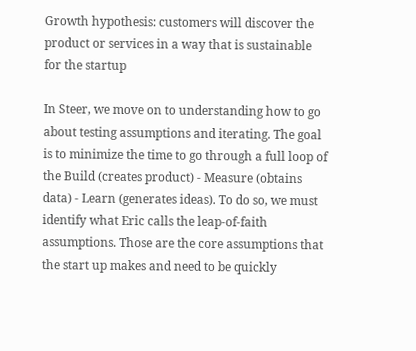Growth hypothesis: customers will discover the product or services in a way that is sustainable for the startup

In Steer, we move on to understanding how to go about testing assumptions and iterating. The goal is to minimize the time to go through a full loop of the Build (creates product) - Measure (obtains data) - Learn (generates ideas). To do so, we must identify what Eric calls the leap-of-faith assumptions. Those are the core assumptions that the start up makes and need to be quickly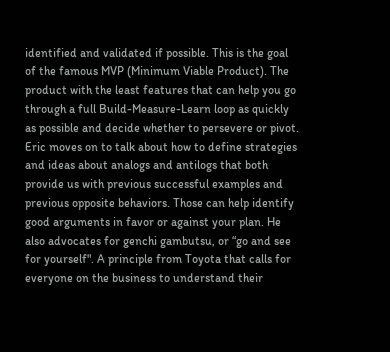identified and validated if possible. This is the goal of the famous MVP (Minimum Viable Product). The product with the least features that can help you go through a full Build-Measure-Learn loop as quickly as possible and decide whether to persevere or pivot.
Eric moves on to talk about how to define strategies and ideas about analogs and antilogs that both provide us with previous successful examples and previous opposite behaviors. Those can help identify good arguments in favor or against your plan. He also advocates for genchi gambutsu, or “go and see for yourself". A principle from Toyota that calls for everyone on the business to understand their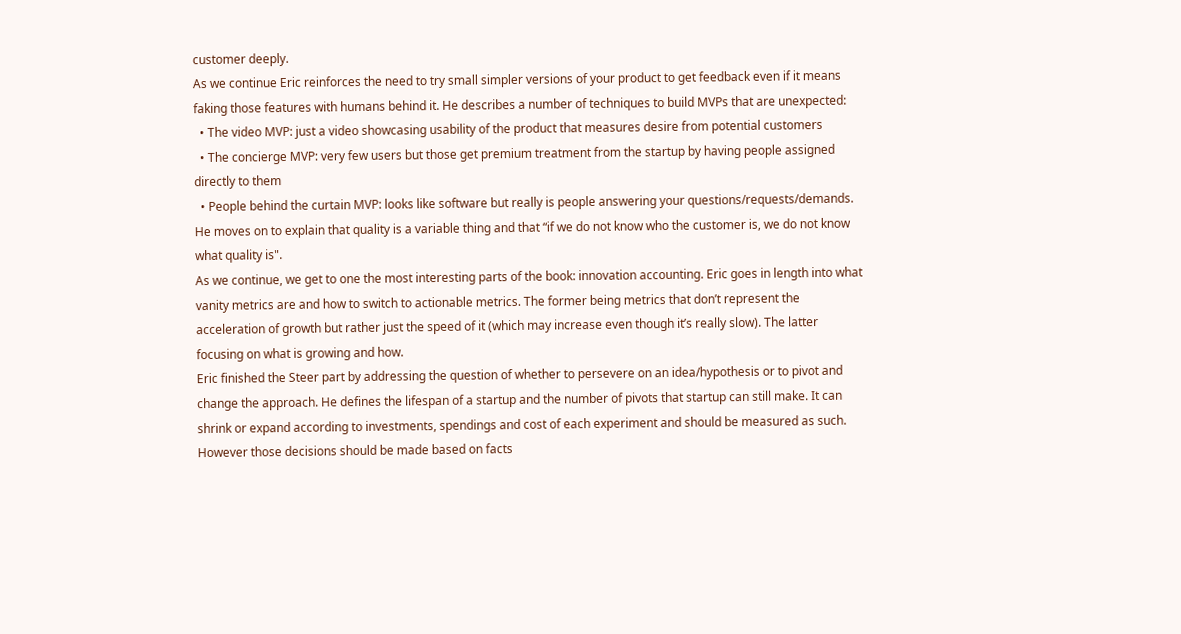customer deeply.
As we continue Eric reinforces the need to try small simpler versions of your product to get feedback even if it means faking those features with humans behind it. He describes a number of techniques to build MVPs that are unexpected:
  • The video MVP: just a video showcasing usability of the product that measures desire from potential customers
  • The concierge MVP: very few users but those get premium treatment from the startup by having people assigned directly to them
  • People behind the curtain MVP: looks like software but really is people answering your questions/requests/demands.
He moves on to explain that quality is a variable thing and that “if we do not know who the customer is, we do not know what quality is".
As we continue, we get to one the most interesting parts of the book: innovation accounting. Eric goes in length into what vanity metrics are and how to switch to actionable metrics. The former being metrics that don’t represent the acceleration of growth but rather just the speed of it (which may increase even though it’s really slow). The latter focusing on what is growing and how.
Eric finished the Steer part by addressing the question of whether to persevere on an idea/hypothesis or to pivot and change the approach. He defines the lifespan of a startup and the number of pivots that startup can still make. It can shrink or expand according to investments, spendings and cost of each experiment and should be measured as such. However those decisions should be made based on facts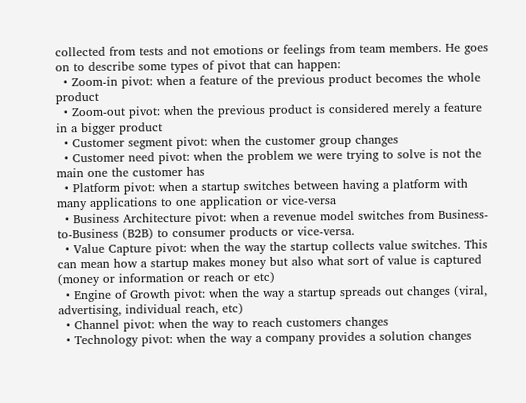collected from tests and not emotions or feelings from team members. He goes on to describe some types of pivot that can happen:
  • Zoom-in pivot: when a feature of the previous product becomes the whole product
  • Zoom-out pivot: when the previous product is considered merely a feature in a bigger product
  • Customer segment pivot: when the customer group changes
  • Customer need pivot: when the problem we were trying to solve is not the main one the customer has
  • Platform pivot: when a startup switches between having a platform with many applications to one application or vice-versa
  • Business Architecture pivot: when a revenue model switches from Business-to-Business (B2B) to consumer products or vice-versa.
  • Value Capture pivot: when the way the startup collects value switches. This can mean how a startup makes money but also what sort of value is captured (money or information or reach or etc)
  • Engine of Growth pivot: when the way a startup spreads out changes (viral, advertising, individual reach, etc)
  • Channel pivot: when the way to reach customers changes
  • Technology pivot: when the way a company provides a solution changes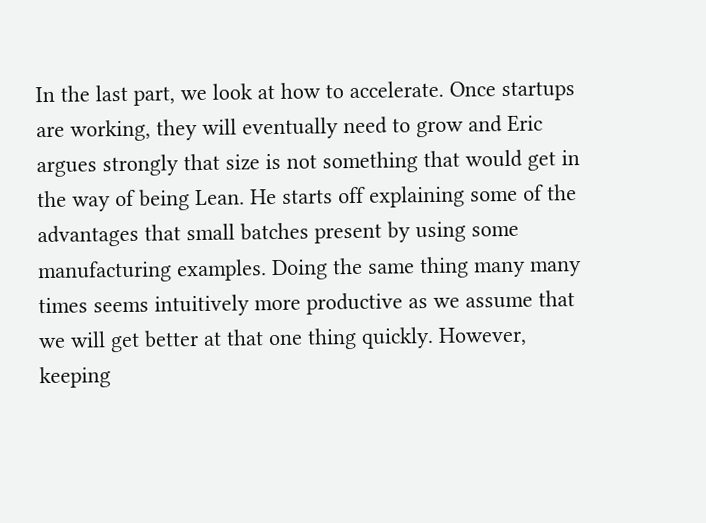In the last part, we look at how to accelerate. Once startups are working, they will eventually need to grow and Eric argues strongly that size is not something that would get in the way of being Lean. He starts off explaining some of the advantages that small batches present by using some manufacturing examples. Doing the same thing many many times seems intuitively more productive as we assume that we will get better at that one thing quickly. However, keeping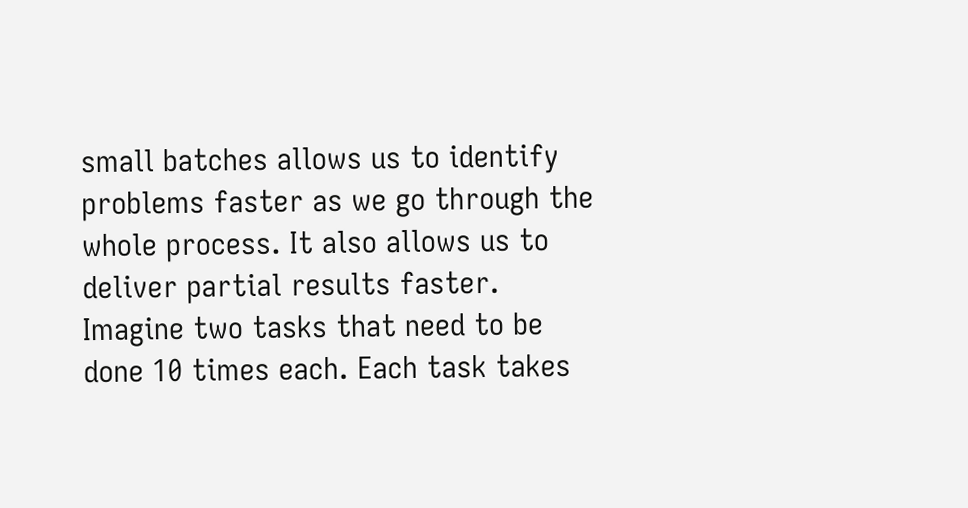small batches allows us to identify problems faster as we go through the whole process. It also allows us to deliver partial results faster. Imagine two tasks that need to be done 10 times each. Each task takes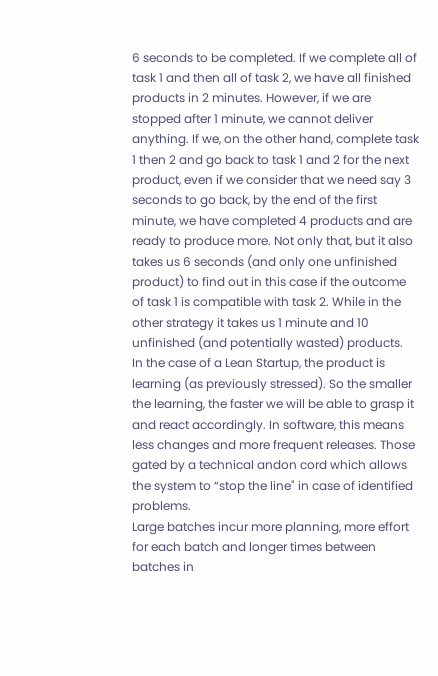6 seconds to be completed. If we complete all of task 1 and then all of task 2, we have all finished products in 2 minutes. However, if we are stopped after 1 minute, we cannot deliver anything. If we, on the other hand, complete task 1 then 2 and go back to task 1 and 2 for the next product, even if we consider that we need say 3 seconds to go back, by the end of the first minute, we have completed 4 products and are ready to produce more. Not only that, but it also takes us 6 seconds (and only one unfinished product) to find out in this case if the outcome of task 1 is compatible with task 2. While in the other strategy it takes us 1 minute and 10 unfinished (and potentially wasted) products.
In the case of a Lean Startup, the product is learning (as previously stressed). So the smaller the learning, the faster we will be able to grasp it and react accordingly. In software, this means less changes and more frequent releases. Those gated by a technical andon cord which allows the system to “stop the line" in case of identified problems.
Large batches incur more planning, more effort for each batch and longer times between batches in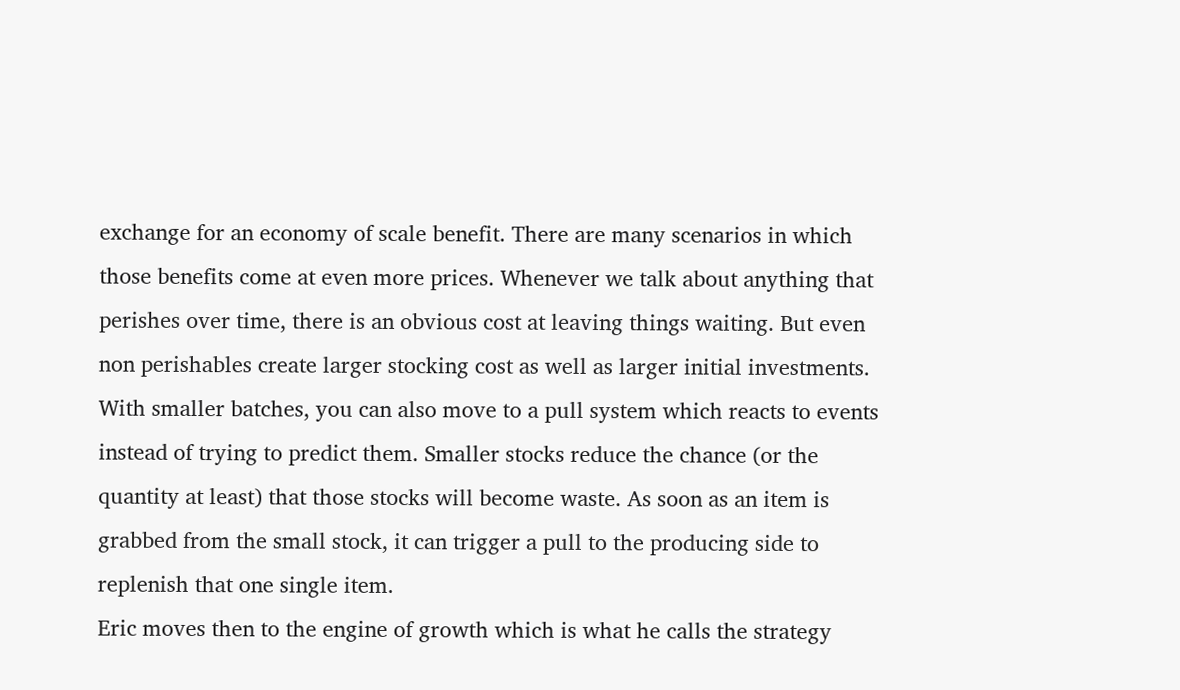exchange for an economy of scale benefit. There are many scenarios in which those benefits come at even more prices. Whenever we talk about anything that perishes over time, there is an obvious cost at leaving things waiting. But even non perishables create larger stocking cost as well as larger initial investments.
With smaller batches, you can also move to a pull system which reacts to events instead of trying to predict them. Smaller stocks reduce the chance (or the quantity at least) that those stocks will become waste. As soon as an item is grabbed from the small stock, it can trigger a pull to the producing side to replenish that one single item.
Eric moves then to the engine of growth which is what he calls the strategy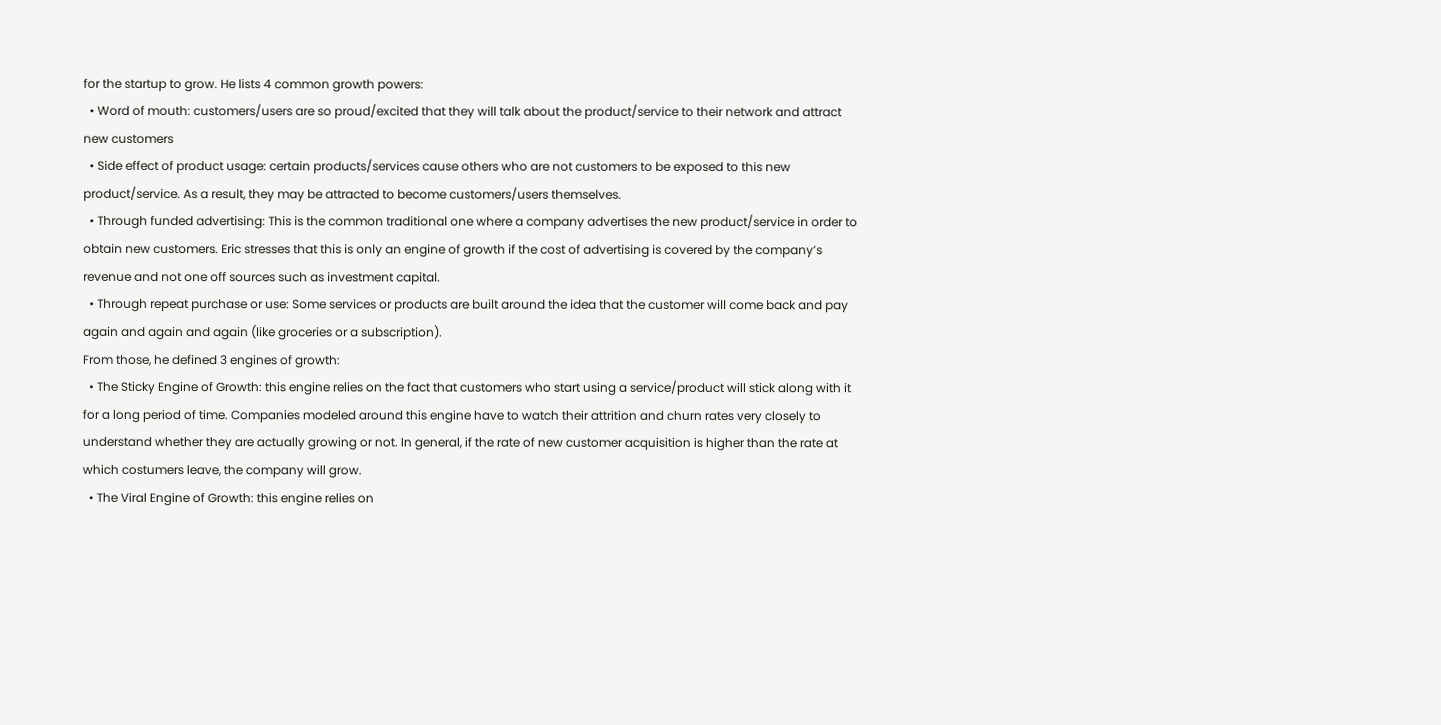for the startup to grow. He lists 4 common growth powers:
  • Word of mouth: customers/users are so proud/excited that they will talk about the product/service to their network and attract new customers
  • Side effect of product usage: certain products/services cause others who are not customers to be exposed to this new product/service. As a result, they may be attracted to become customers/users themselves.
  • Through funded advertising: This is the common traditional one where a company advertises the new product/service in order to obtain new customers. Eric stresses that this is only an engine of growth if the cost of advertising is covered by the company’s revenue and not one off sources such as investment capital.
  • Through repeat purchase or use: Some services or products are built around the idea that the customer will come back and pay again and again and again (like groceries or a subscription).
From those, he defined 3 engines of growth:
  • The Sticky Engine of Growth: this engine relies on the fact that customers who start using a service/product will stick along with it for a long period of time. Companies modeled around this engine have to watch their attrition and churn rates very closely to understand whether they are actually growing or not. In general, if the rate of new customer acquisition is higher than the rate at which costumers leave, the company will grow.
  • The Viral Engine of Growth: this engine relies on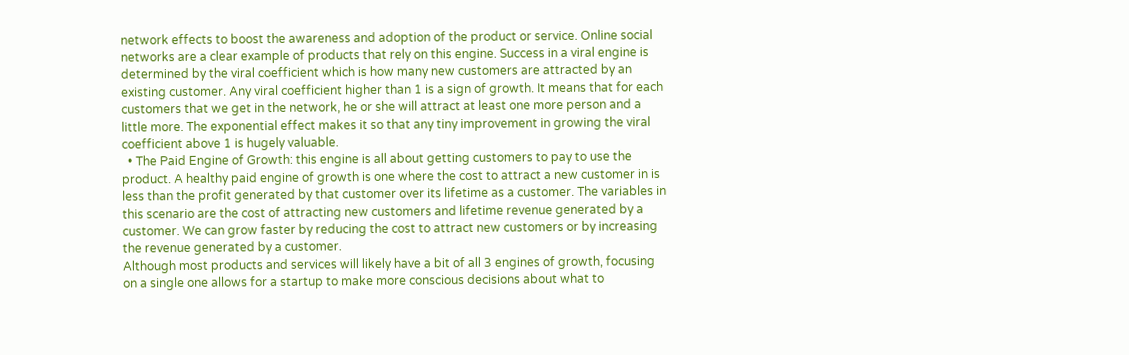network effects to boost the awareness and adoption of the product or service. Online social networks are a clear example of products that rely on this engine. Success in a viral engine is determined by the viral coefficient which is how many new customers are attracted by an existing customer. Any viral coefficient higher than 1 is a sign of growth. It means that for each customers that we get in the network, he or she will attract at least one more person and a little more. The exponential effect makes it so that any tiny improvement in growing the viral coefficient above 1 is hugely valuable.
  • The Paid Engine of Growth: this engine is all about getting customers to pay to use the product. A healthy paid engine of growth is one where the cost to attract a new customer in is less than the profit generated by that customer over its lifetime as a customer. The variables in this scenario are the cost of attracting new customers and lifetime revenue generated by a customer. We can grow faster by reducing the cost to attract new customers or by increasing the revenue generated by a customer.
Although most products and services will likely have a bit of all 3 engines of growth, focusing on a single one allows for a startup to make more conscious decisions about what to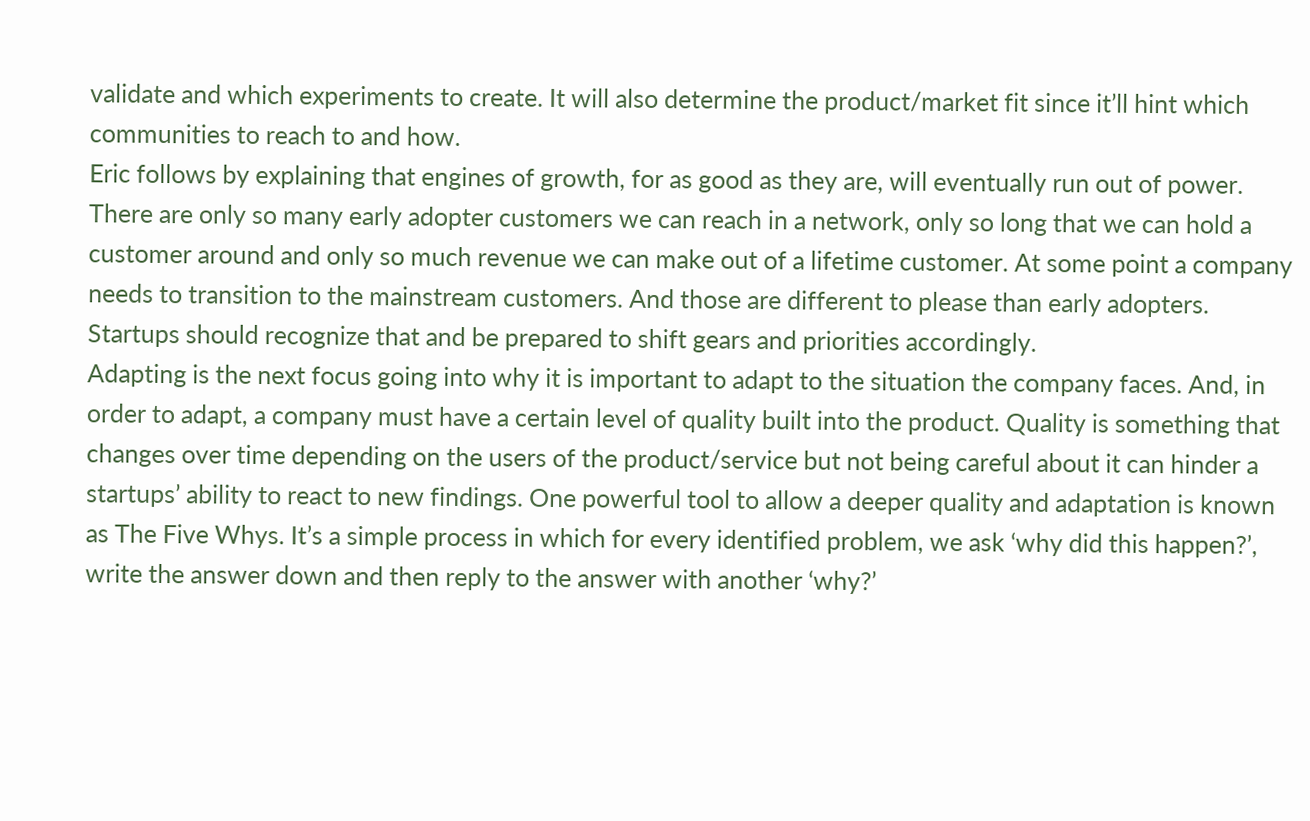validate and which experiments to create. It will also determine the product/market fit since it’ll hint which communities to reach to and how.
Eric follows by explaining that engines of growth, for as good as they are, will eventually run out of power. There are only so many early adopter customers we can reach in a network, only so long that we can hold a customer around and only so much revenue we can make out of a lifetime customer. At some point a company needs to transition to the mainstream customers. And those are different to please than early adopters. Startups should recognize that and be prepared to shift gears and priorities accordingly.
Adapting is the next focus going into why it is important to adapt to the situation the company faces. And, in order to adapt, a company must have a certain level of quality built into the product. Quality is something that changes over time depending on the users of the product/service but not being careful about it can hinder a startups’ ability to react to new findings. One powerful tool to allow a deeper quality and adaptation is known as The Five Whys. It’s a simple process in which for every identified problem, we ask ‘why did this happen?’, write the answer down and then reply to the answer with another ‘why?’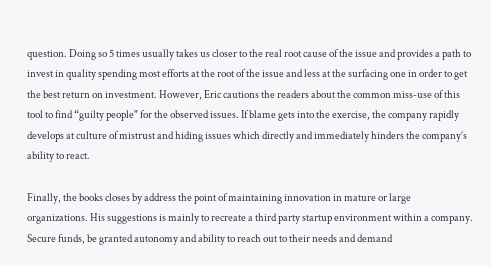question. Doing so 5 times usually takes us closer to the real root cause of the issue and provides a path to invest in quality spending most efforts at the root of the issue and less at the surfacing one in order to get the best return on investment. However, Eric cautions the readers about the common miss-use of this tool to find “guilty people" for the observed issues. If blame gets into the exercise, the company rapidly develops at culture of mistrust and hiding issues which directly and immediately hinders the company’s ability to react.

Finally, the books closes by address the point of maintaining innovation in mature or large organizations. His suggestions is mainly to recreate a third party startup environment within a company. Secure funds, be granted autonomy and ability to reach out to their needs and demand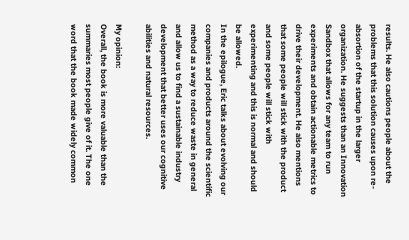results. He also cautions people about the problems that this solution causes upon re-absortion of the startup in the larger organization. He suggests than an Innovation Sandbox that allows for any team to run experiments and obtain actionable metrics to drive their development. He also mentions that some people will stick with the product and some people will stick with experimenting and this is normal and should be allowed.
In the epilogue, Eric talks about evolving our companies and products around the scientific method as a way to reduce waste in general and allow us to find a sustainable industry development that better uses our cognitive abilities and natural resources.

My opinion:
Overall, the book is more valuable than the summaries most people give of it. The one word that the book made widely common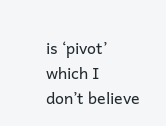is ‘pivot’ which I don’t believe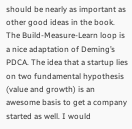should be nearly as important as other good ideas in the book. The Build-Measure-Learn loop is a nice adaptation of Deming’s PDCA. The idea that a startup lies on two fundamental hypothesis (value and growth) is an awesome basis to get a company started as well. I would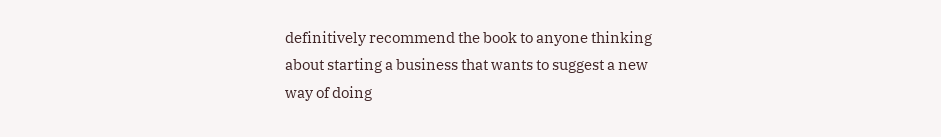definitively recommend the book to anyone thinking about starting a business that wants to suggest a new way of doing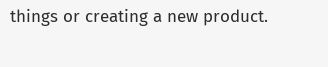things or creating a new product.